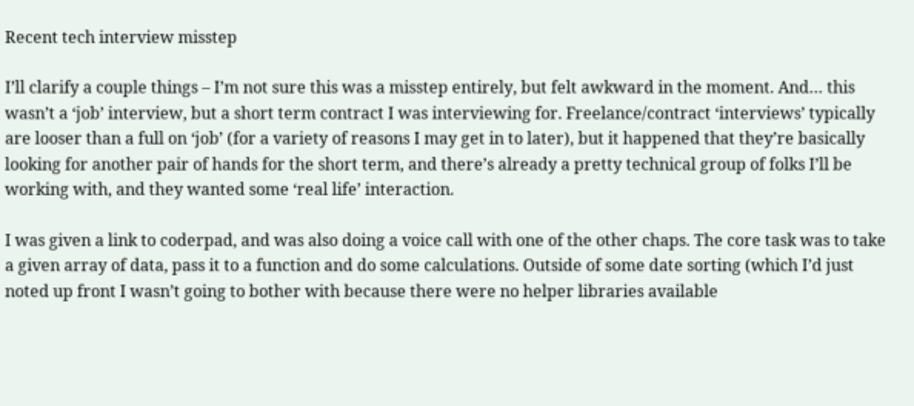Recent tech interview misstep

I’ll clarify a couple things – I’m not sure this was a misstep entirely, but felt awkward in the moment. And… this wasn’t a ‘job’ interview, but a short term contract I was interviewing for. Freelance/contract ‘interviews’ typically are looser than a full on ‘job’ (for a variety of reasons I may get in to later), but it happened that they’re basically looking for another pair of hands for the short term, and there’s already a pretty technical group of folks I’ll be working with, and they wanted some ‘real life’ interaction.

I was given a link to coderpad, and was also doing a voice call with one of the other chaps. The core task was to take a given array of data, pass it to a function and do some calculations. Outside of some date sorting (which I’d just noted up front I wasn’t going to bother with because there were no helper libraries available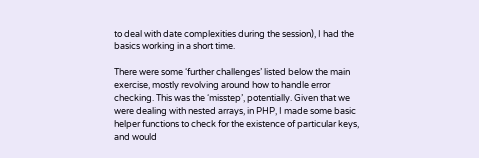to deal with date complexities during the session), I had the basics working in a short time.

There were some ‘further challenges’ listed below the main exercise, mostly revolving around how to handle error checking. This was the ‘misstep’, potentially. Given that we were dealing with nested arrays, in PHP, I made some basic helper functions to check for the existence of particular keys, and would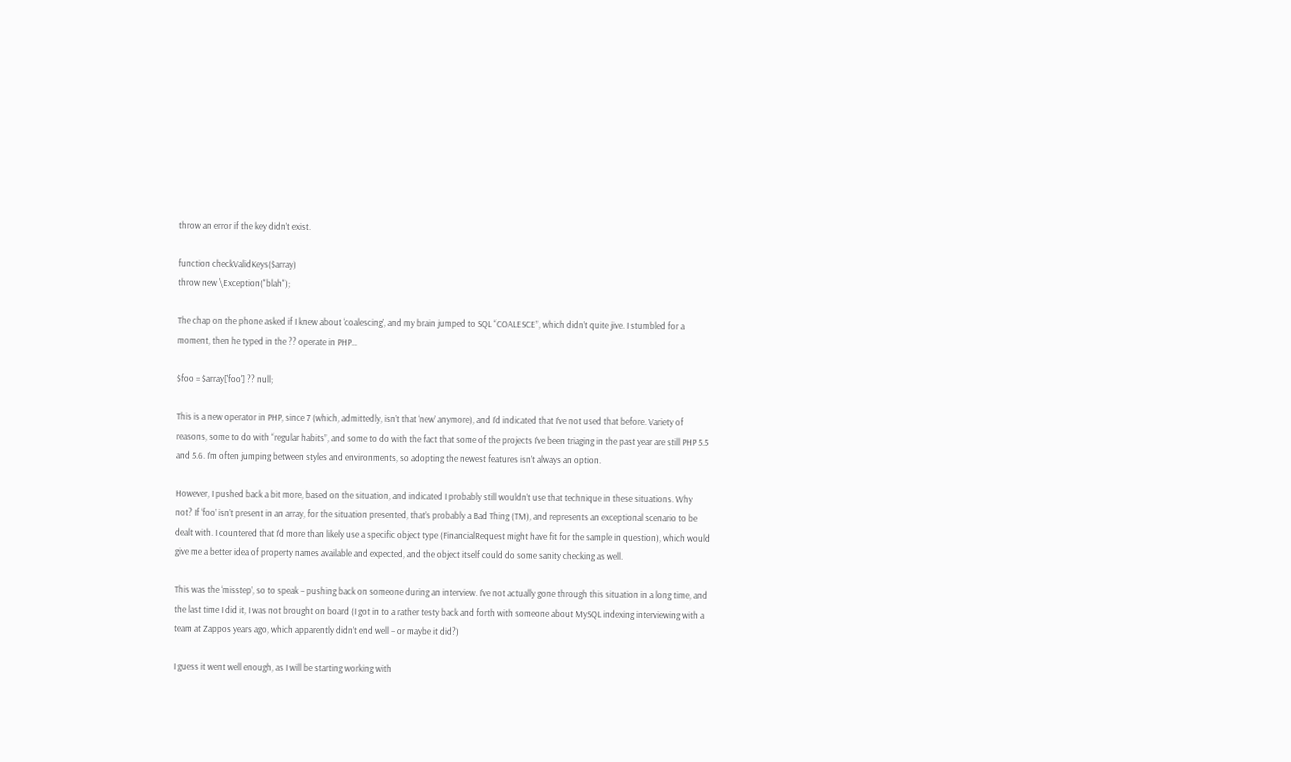throw an error if the key didn’t exist.

function checkValidKeys($array)
throw new \Exception("blah");

The chap on the phone asked if I knew about ‘coalescing’, and my brain jumped to SQL “COALESCE”, which didn’t quite jive. I stumbled for a moment, then he typed in the ?? operate in PHP…

$foo = $array['foo'] ?? null;

This is a new operator in PHP, since 7 (which, admittedly, isn’t that ‘new’ anymore), and I’d indicated that I’ve not used that before. Variety of reasons, some to do with “regular habits”, and some to do with the fact that some of the projects I’ve been triaging in the past year are still PHP 5.5 and 5.6. I’m often jumping between styles and environments, so adopting the newest features isn’t always an option.

However, I pushed back a bit more, based on the situation, and indicated I probably still wouldn’t use that technique in these situations. Why not? If ‘foo’ isn’t present in an array, for the situation presented, that’s probably a Bad Thing (TM), and represents an exceptional scenario to be dealt with. I countered that I’d more than likely use a specific object type (FinancialRequest might have fit for the sample in question), which would give me a better idea of property names available and expected, and the object itself could do some sanity checking as well.

This was the ‘misstep’, so to speak – pushing back on someone during an interview. I’ve not actually gone through this situation in a long time, and the last time I did it, I was not brought on board (I got in to a rather testy back and forth with someone about MySQL indexing interviewing with a team at Zappos years ago, which apparently didn’t end well – or maybe it did?)

I guess it went well enough, as I will be starting working with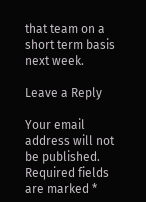that team on a short term basis next week.

Leave a Reply

Your email address will not be published. Required fields are marked *